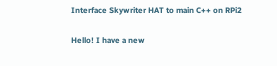Interface Skywriter HAT to main C++ on RPi2

Hello! I have a new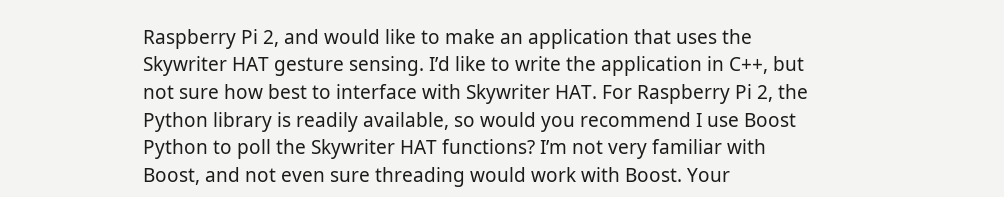Raspberry Pi 2, and would like to make an application that uses the Skywriter HAT gesture sensing. I’d like to write the application in C++, but not sure how best to interface with Skywriter HAT. For Raspberry Pi 2, the Python library is readily available, so would you recommend I use Boost Python to poll the Skywriter HAT functions? I’m not very familiar with Boost, and not even sure threading would work with Boost. Your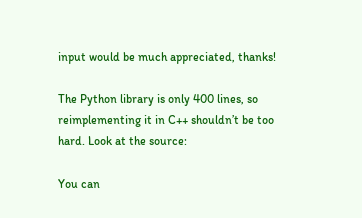input would be much appreciated, thanks!

The Python library is only 400 lines, so reimplementing it in C++ shouldn’t be too hard. Look at the source:

You can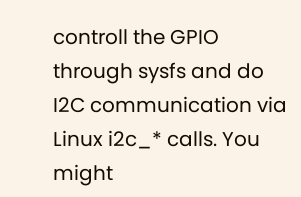controll the GPIO through sysfs and do I2C communication via Linux i2c_* calls. You might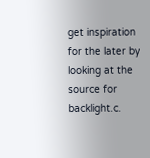get inspiration for the later by looking at the source for backlight.c.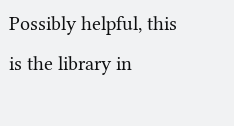Possibly helpful, this is the library in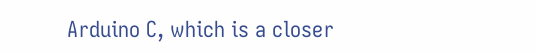Arduino C, which is a closer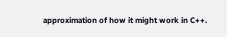approximation of how it might work in C++.